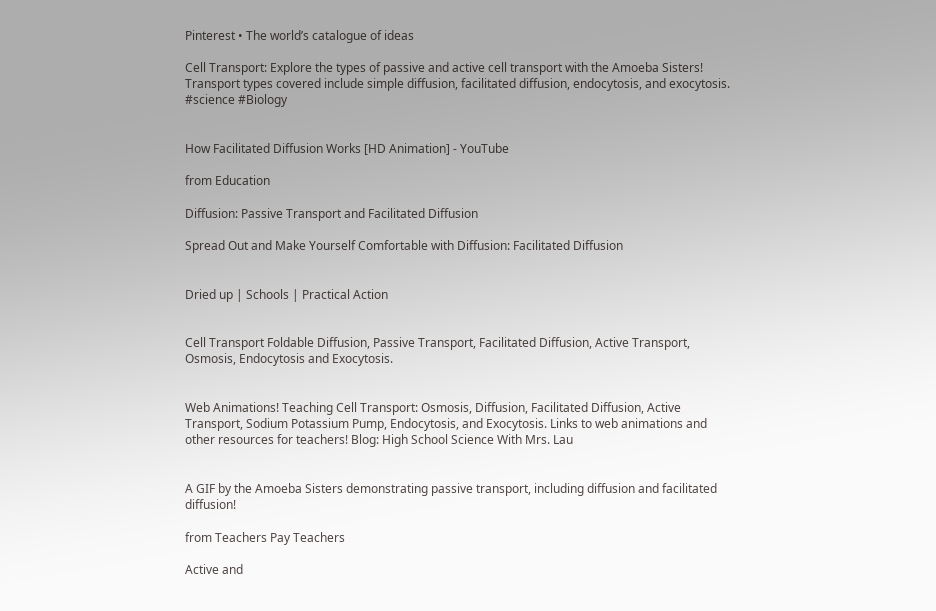Pinterest • The world’s catalogue of ideas

Cell Transport: Explore the types of passive and active cell transport with the Amoeba Sisters! Transport types covered include simple diffusion, facilitated diffusion, endocytosis, and exocytosis. #science #Biology


How Facilitated Diffusion Works [HD Animation] - YouTube

from Education

Diffusion: Passive Transport and Facilitated Diffusion

Spread Out and Make Yourself Comfortable with Diffusion: Facilitated Diffusion


Dried up | Schools | Practical Action


Cell Transport Foldable Diffusion, Passive Transport, Facilitated Diffusion, Active Transport, Osmosis, Endocytosis and Exocytosis.


Web Animations! Teaching Cell Transport: Osmosis, Diffusion, Facilitated Diffusion, Active Transport, Sodium Potassium Pump, Endocytosis, and Exocytosis. Links to web animations and other resources for teachers! Blog: High School Science With Mrs. Lau


A GIF by the Amoeba Sisters demonstrating passive transport, including diffusion and facilitated diffusion!

from Teachers Pay Teachers

Active and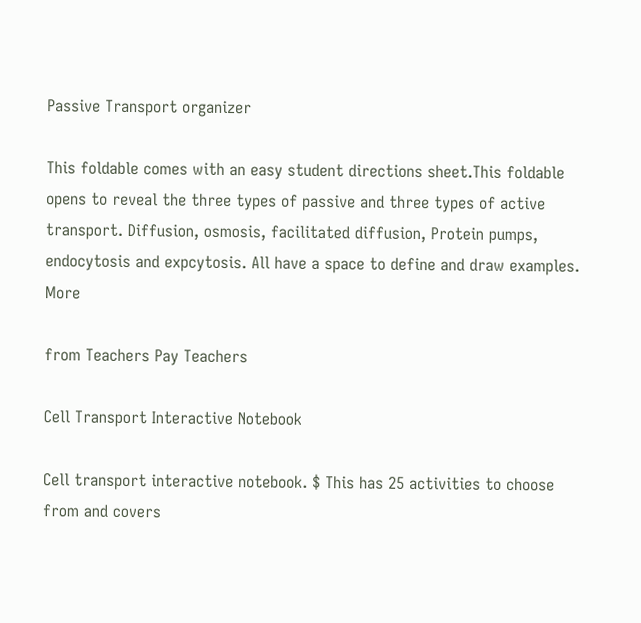Passive Transport organizer

This foldable comes with an easy student directions sheet.This foldable opens to reveal the three types of passive and three types of active transport. Diffusion, osmosis, facilitated diffusion, Protein pumps, endocytosis and expcytosis. All have a space to define and draw examples. More

from Teachers Pay Teachers

Cell Transport Interactive Notebook

Cell transport interactive notebook. $ This has 25 activities to choose from and covers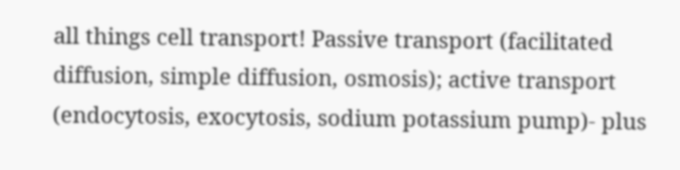all things cell transport! Passive transport (facilitated diffusion, simple diffusion, osmosis); active transport (endocytosis, exocytosis, sodium potassium pump)- plus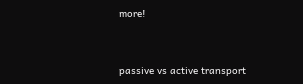more!


passive vs active transport